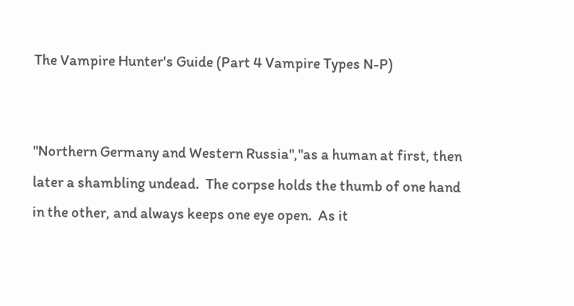The Vampire Hunter's Guide (Part 4 Vampire Types N-P)


"Northern Germany and Western Russia","as a human at first, then later a shambling undead.  The corpse holds the thumb of one hand in the other, and always keeps one eye open.  As it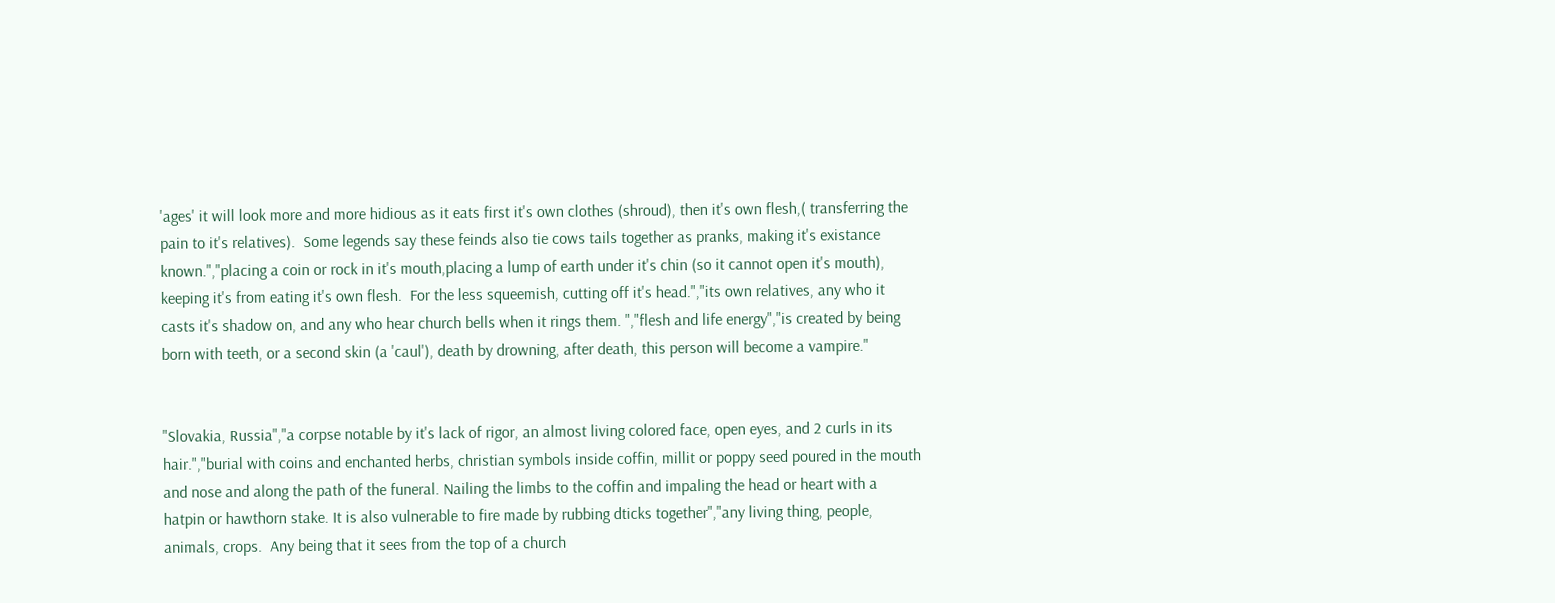'ages' it will look more and more hidious as it eats first it's own clothes (shroud), then it's own flesh,( transferring the pain to it's relatives).  Some legends say these feinds also tie cows tails together as pranks, making it's existance known.","placing a coin or rock in it's mouth,placing a lump of earth under it's chin (so it cannot open it's mouth), keeping it's from eating it's own flesh.  For the less squeemish, cutting off it's head.","its own relatives, any who it casts it's shadow on, and any who hear church bells when it rings them. ","flesh and life energy","is created by being born with teeth, or a second skin (a 'caul'), death by drowning, after death, this person will become a vampire."


"Slovakia, Russia","a corpse notable by it's lack of rigor, an almost living colored face, open eyes, and 2 curls in its hair.","burial with coins and enchanted herbs, christian symbols inside coffin, millit or poppy seed poured in the mouth and nose and along the path of the funeral. Nailing the limbs to the coffin and impaling the head or heart with a hatpin or hawthorn stake. It is also vulnerable to fire made by rubbing dticks together","any living thing, people, animals, crops.  Any being that it sees from the top of a church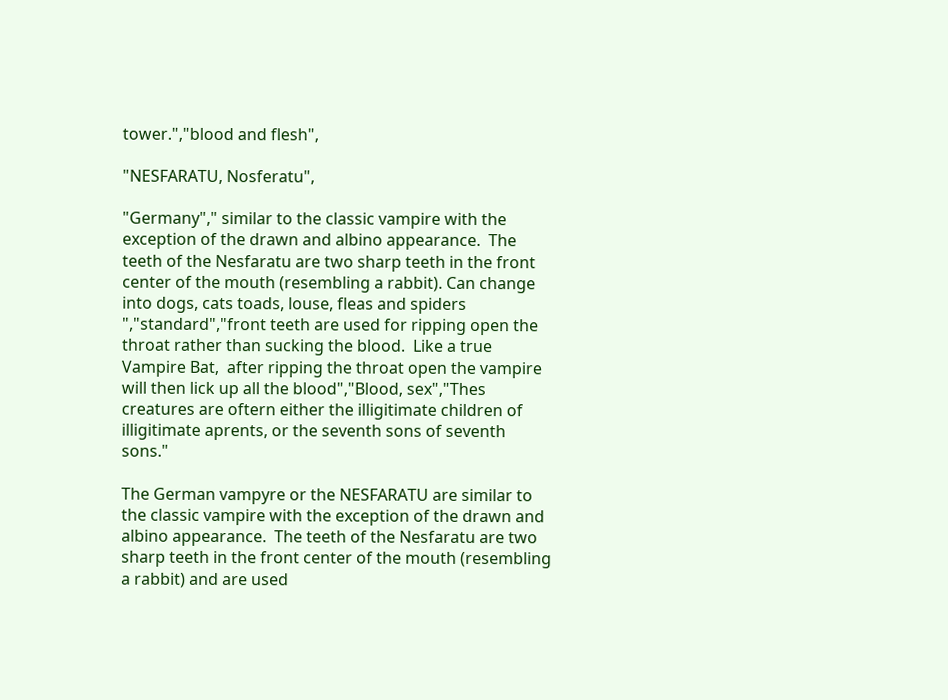tower.","blood and flesh",

"NESFARATU, Nosferatu",

"Germany"," similar to the classic vampire with the exception of the drawn and albino appearance.  The teeth of the Nesfaratu are two sharp teeth in the front center of the mouth (resembling a rabbit). Can change into dogs, cats toads, louse, fleas and spiders ","standard","front teeth are used for ripping open the throat rather than sucking the blood.  Like a true Vampire Bat,  after ripping the throat open the vampire will then lick up all the blood","Blood, sex","Thes creatures are oftern either the illigitimate children of illigitimate aprents, or the seventh sons of seventh sons."

The German vampyre or the NESFARATU are similar to the classic vampire with the exception of the drawn and albino appearance.  The teeth of the Nesfaratu are two sharp teeth in the front center of the mouth (resembling a rabbit) and are used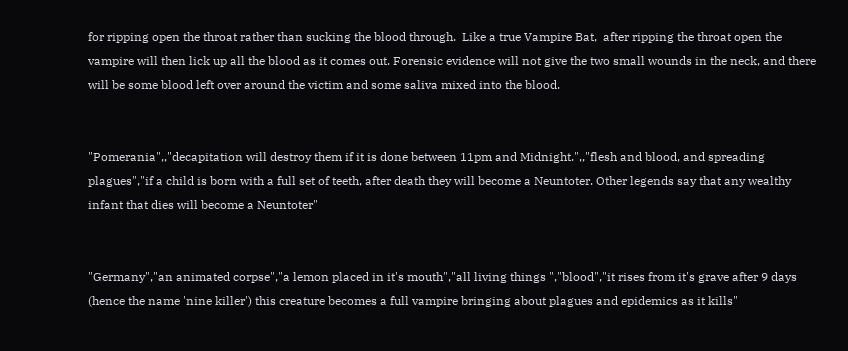for ripping open the throat rather than sucking the blood through.  Like a true Vampire Bat,  after ripping the throat open the vampire will then lick up all the blood as it comes out. Forensic evidence will not give the two small wounds in the neck, and there will be some blood left over around the victim and some saliva mixed into the blood.


"Pomerania",,"decapitation will destroy them if it is done between 11pm and Midnight.",,"flesh and blood, and spreading plagues","if a child is born with a full set of teeth, after death they will become a Neuntoter. Other legends say that any wealthy infant that dies will become a Neuntoter"


"Germany","an animated corpse","a lemon placed in it's mouth","all living things ","blood","it rises from it's grave after 9 days (hence the name 'nine killer') this creature becomes a full vampire bringing about plagues and epidemics as it kills"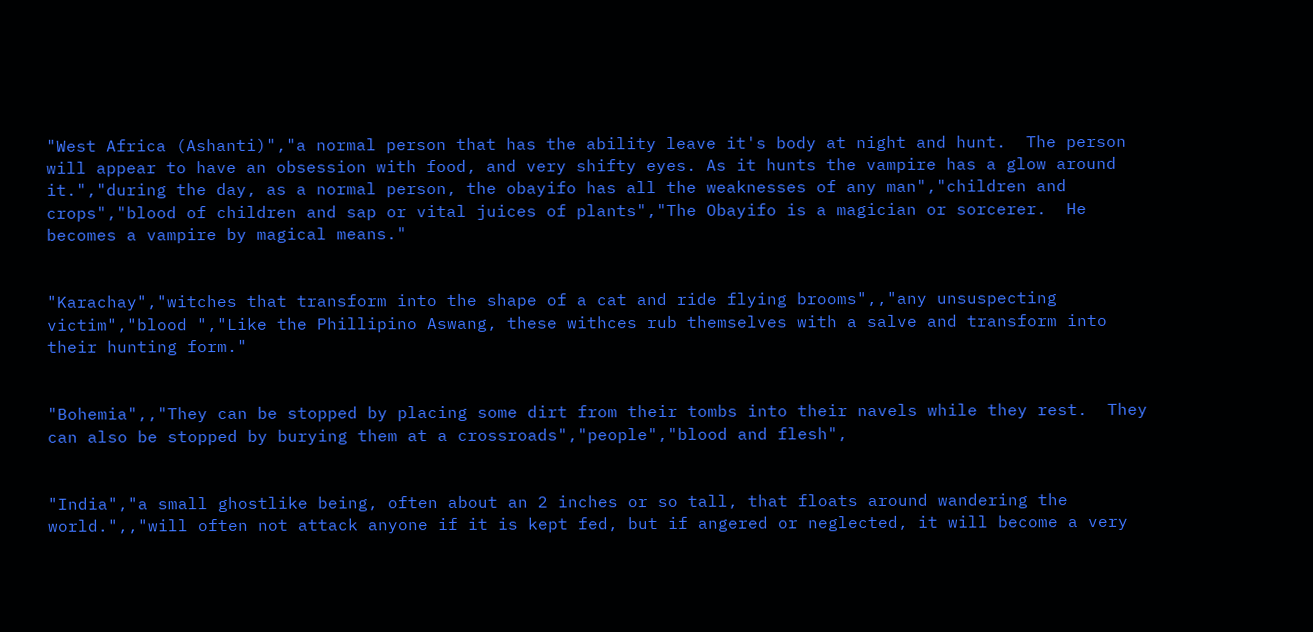"West Africa (Ashanti)","a normal person that has the ability leave it's body at night and hunt.  The person will appear to have an obsession with food, and very shifty eyes. As it hunts the vampire has a glow around it.","during the day, as a normal person, the obayifo has all the weaknesses of any man","children and crops","blood of children and sap or vital juices of plants","The Obayifo is a magician or sorcerer.  He becomes a vampire by magical means."


"Karachay","witches that transform into the shape of a cat and ride flying brooms",,"any unsuspecting victim","blood ","Like the Phillipino Aswang, these withces rub themselves with a salve and transform into their hunting form."


"Bohemia",,"They can be stopped by placing some dirt from their tombs into their navels while they rest.  They can also be stopped by burying them at a crossroads","people","blood and flesh",


"India","a small ghostlike being, often about an 2 inches or so tall, that floats around wandering the world.",,"will often not attack anyone if it is kept fed, but if angered or neglected, it will become a very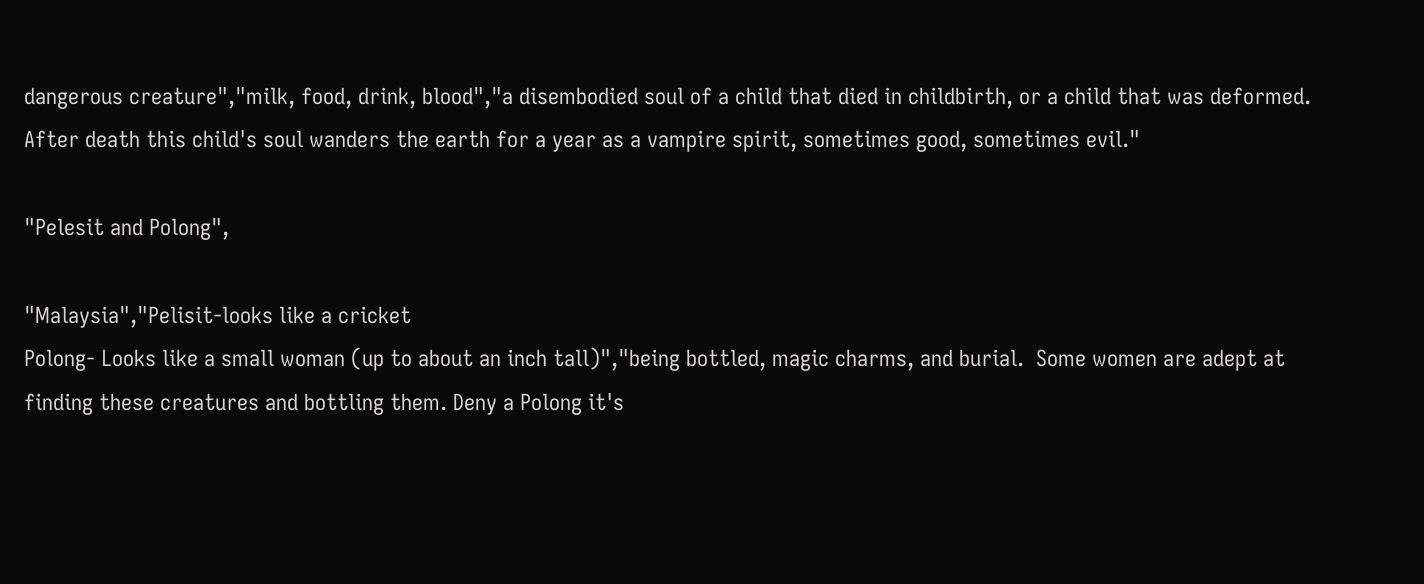dangerous creature","milk, food, drink, blood","a disembodied soul of a child that died in childbirth, or a child that was deformed.  After death this child's soul wanders the earth for a year as a vampire spirit, sometimes good, sometimes evil."

"Pelesit and Polong",

"Malaysia","Pelisit-looks like a cricket
Polong- Looks like a small woman (up to about an inch tall)","being bottled, magic charms, and burial.  Some women are adept at finding these creatures and bottling them. Deny a Polong it's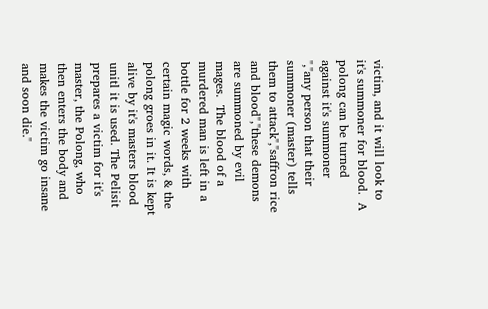victim, and it will look to it's summoner for blood.  A polong can be turned against it's summoner  ","any person that their summoner (master) tells them to attack","saffron rice and blood","these demons are summoned by evil mages.  The blood of a murdered man is left in a bottle for 2 weeks with certain magic words, & the polong groes in it. It is kept alive by it's masters blood unitl it is used. The Pelisit  prepares a victim for it's master, the Polong, who then enters the body and makes the victim go insane and soon die."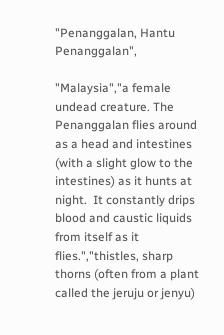"Penanggalan, Hantu Penanggalan",

"Malaysia","a female undead creature. The Penanggalan flies around as a head and intestines (with a slight glow to the intestines) as it hunts at night.  It constantly drips blood and caustic liquids from itself as it flies.","thistles, sharp thorns (often from a plant called the jeruju or jenyu)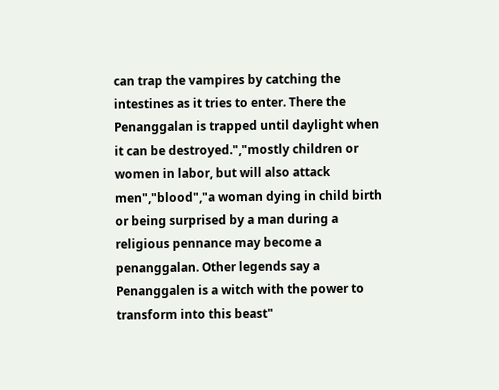can trap the vampires by catching the intestines as it tries to enter. There the Penanggalan is trapped until daylight when it can be destroyed.","mostly children or women in labor, but will also attack men","blood","a woman dying in child birth or being surprised by a man during a religious pennance may become a penanggalan. Other legends say a Penanggalen is a witch with the power to transform into this beast"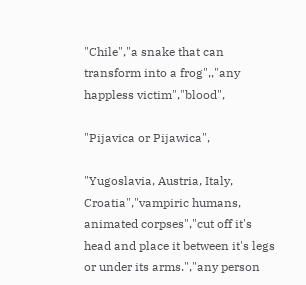"Chile","a snake that can transform into a frog",,"any happless victim","blood",

"Pijavica or Pijawica",

"Yugoslavia, Austria, Italy, Croatia","vampiric humans, animated corpses","cut off it's head and place it between it's legs or under its arms.","any person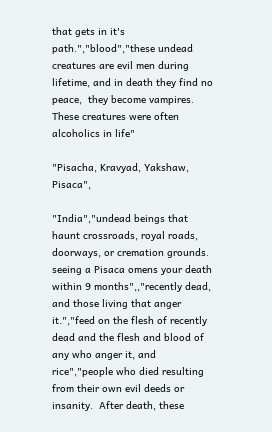that gets in it's path.","blood","these undead creatures are evil men during lifetime, and in death they find no peace,  they become vampires.  These creatures were often alcoholics in life"

"Pisacha, Kravyad, Yakshaw, Pisaca",

"India","undead beings that haunt crossroads, royal roads, doorways, or cremation grounds.  seeing a Pisaca omens your death within 9 months",,"recently dead, and those living that anger it.","feed on the flesh of recently dead and the flesh and blood of any who anger it, and rice","people who died resulting from their own evil deeds or insanity.  After death, these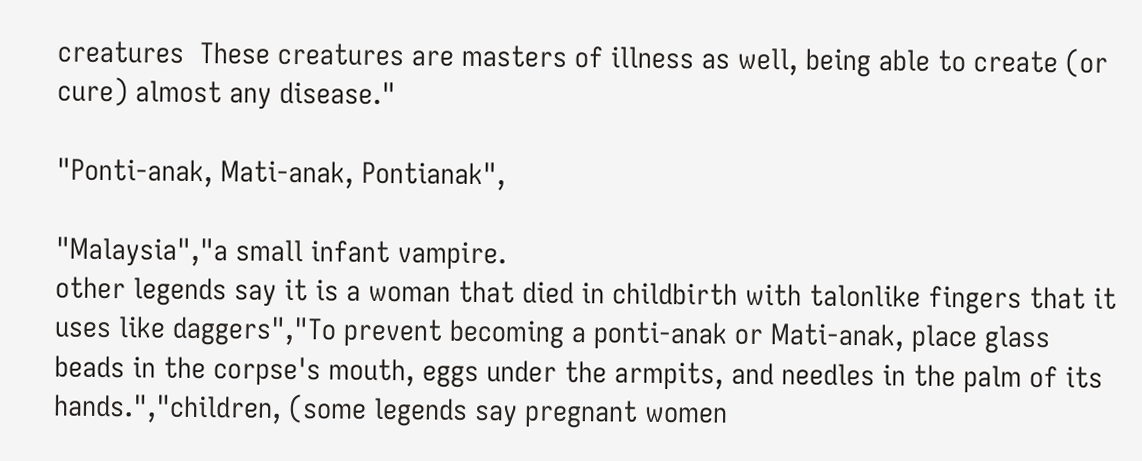creatures  These creatures are masters of illness as well, being able to create (or cure) almost any disease."

"Ponti-anak, Mati-anak, Pontianak",

"Malaysia","a small infant vampire.
other legends say it is a woman that died in childbirth with talonlike fingers that it uses like daggers","To prevent becoming a ponti-anak or Mati-anak, place glass beads in the corpse's mouth, eggs under the armpits, and needles in the palm of its hands.","children, (some legends say pregnant women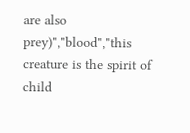are also prey)","blood","this creature is the spirit of  child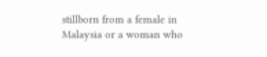stillborn from a female in Malaysia or a woman who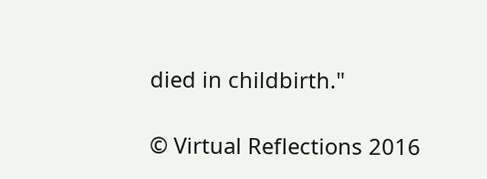died in childbirth."

© Virtual Reflections 2016